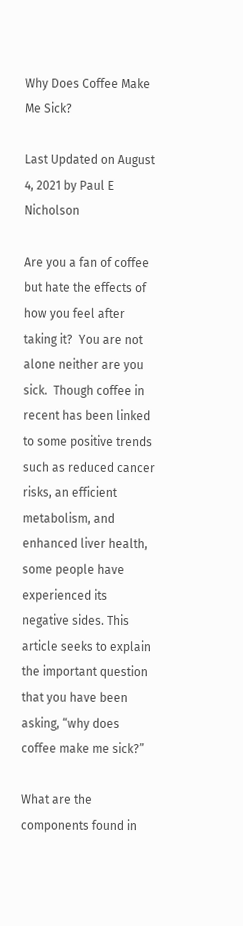Why Does Coffee Make Me Sick?

Last Updated on August 4, 2021 by Paul E Nicholson

Are you a fan of coffee but hate the effects of how you feel after taking it?  You are not alone neither are you sick.  Though coffee in recent has been linked to some positive trends such as reduced cancer risks, an efficient metabolism, and enhanced liver health, some people have experienced its negative sides. This article seeks to explain the important question that you have been asking, “why does coffee make me sick?”

What are the components found in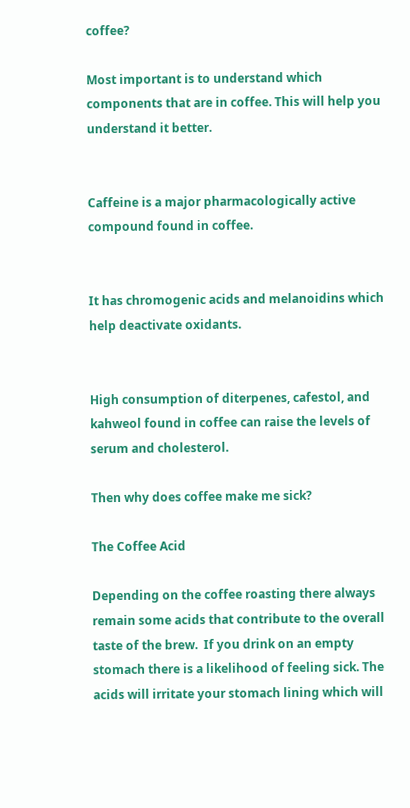coffee?

Most important is to understand which components that are in coffee. This will help you understand it better.


Caffeine is a major pharmacologically active compound found in coffee.


It has chromogenic acids and melanoidins which help deactivate oxidants.


High consumption of diterpenes, cafestol, and kahweol found in coffee can raise the levels of serum and cholesterol.

Then why does coffee make me sick?

The Coffee Acid

Depending on the coffee roasting there always remain some acids that contribute to the overall taste of the brew.  If you drink on an empty stomach there is a likelihood of feeling sick. The acids will irritate your stomach lining which will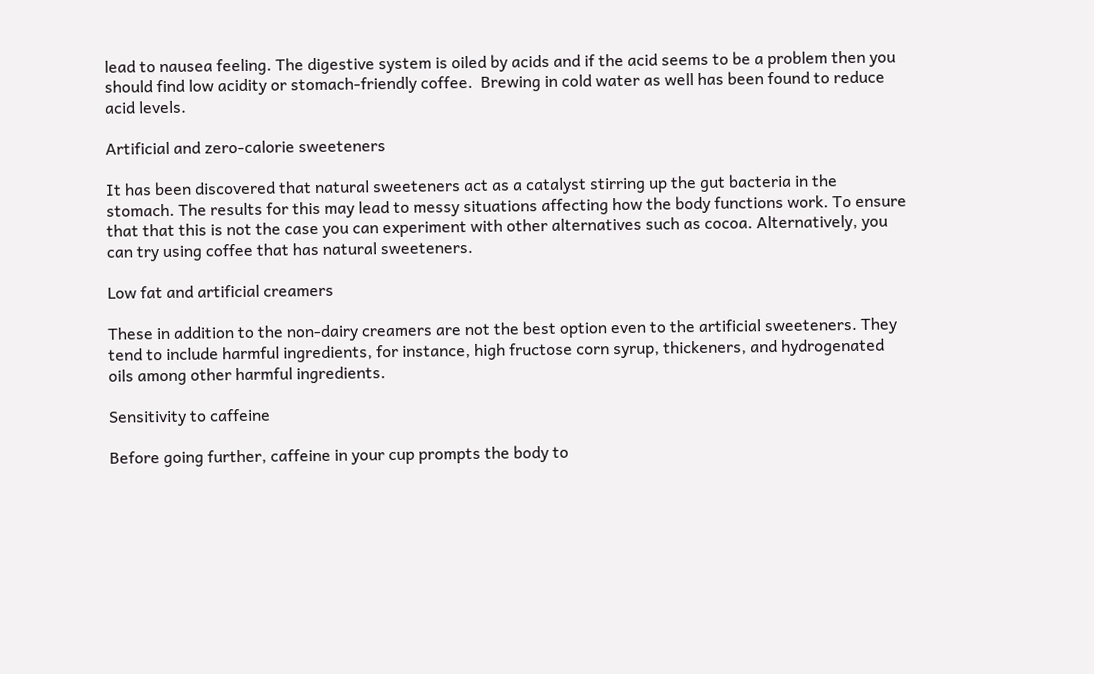lead to nausea feeling. The digestive system is oiled by acids and if the acid seems to be a problem then you should find low acidity or stomach-friendly coffee.  Brewing in cold water as well has been found to reduce acid levels.

Artificial and zero-calorie sweeteners

It has been discovered that natural sweeteners act as a catalyst stirring up the gut bacteria in the stomach. The results for this may lead to messy situations affecting how the body functions work. To ensure that that this is not the case you can experiment with other alternatives such as cocoa. Alternatively, you can try using coffee that has natural sweeteners.

Low fat and artificial creamers

These in addition to the non-dairy creamers are not the best option even to the artificial sweeteners. They tend to include harmful ingredients, for instance, high fructose corn syrup, thickeners, and hydrogenated oils among other harmful ingredients.

Sensitivity to caffeine

Before going further, caffeine in your cup prompts the body to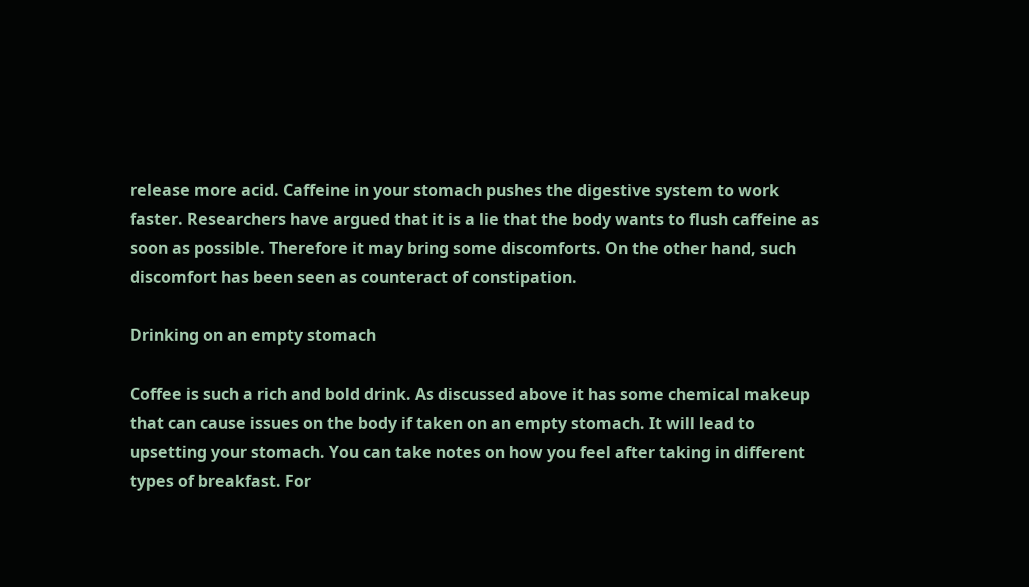release more acid. Caffeine in your stomach pushes the digestive system to work faster. Researchers have argued that it is a lie that the body wants to flush caffeine as soon as possible. Therefore it may bring some discomforts. On the other hand, such discomfort has been seen as counteract of constipation.

Drinking on an empty stomach

Coffee is such a rich and bold drink. As discussed above it has some chemical makeup that can cause issues on the body if taken on an empty stomach. It will lead to upsetting your stomach. You can take notes on how you feel after taking in different types of breakfast. For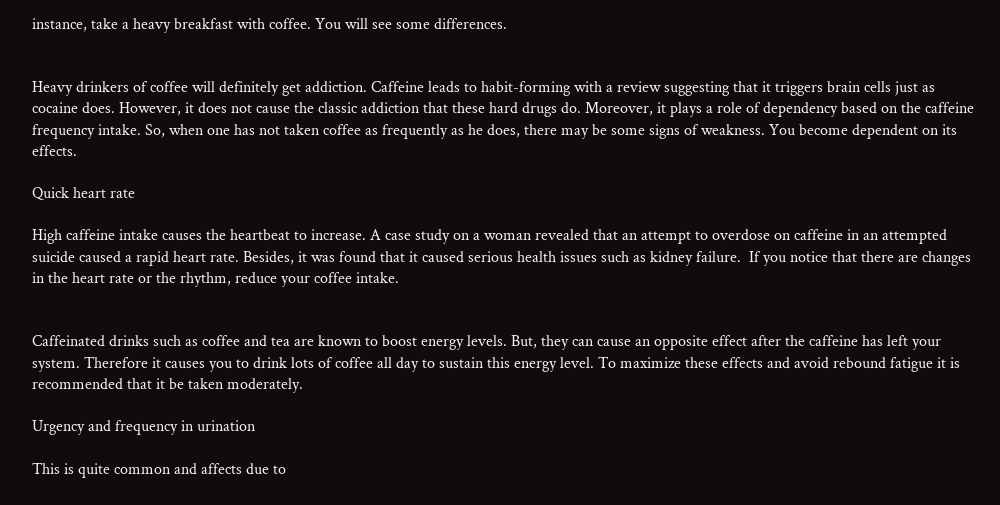instance, take a heavy breakfast with coffee. You will see some differences.


Heavy drinkers of coffee will definitely get addiction. Caffeine leads to habit-forming with a review suggesting that it triggers brain cells just as cocaine does. However, it does not cause the classic addiction that these hard drugs do. Moreover, it plays a role of dependency based on the caffeine frequency intake. So, when one has not taken coffee as frequently as he does, there may be some signs of weakness. You become dependent on its effects.

Quick heart rate

High caffeine intake causes the heartbeat to increase. A case study on a woman revealed that an attempt to overdose on caffeine in an attempted suicide caused a rapid heart rate. Besides, it was found that it caused serious health issues such as kidney failure.  If you notice that there are changes in the heart rate or the rhythm, reduce your coffee intake.


Caffeinated drinks such as coffee and tea are known to boost energy levels. But, they can cause an opposite effect after the caffeine has left your system. Therefore it causes you to drink lots of coffee all day to sustain this energy level. To maximize these effects and avoid rebound fatigue it is recommended that it be taken moderately.

Urgency and frequency in urination

This is quite common and affects due to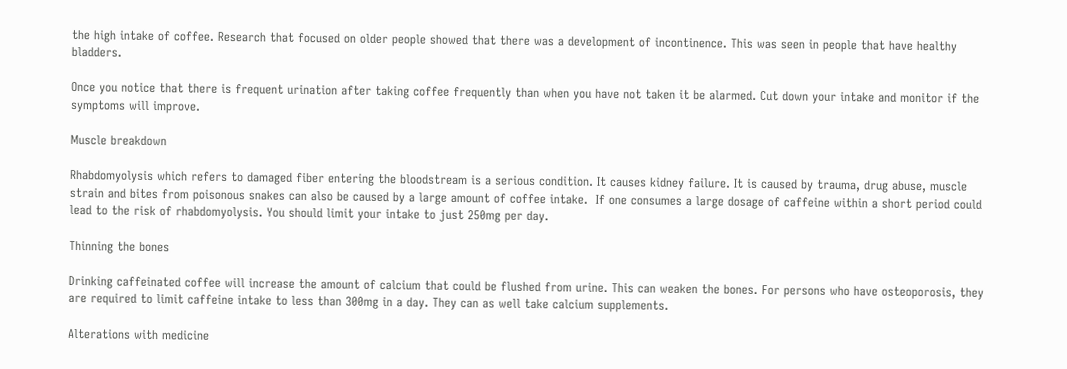the high intake of coffee. Research that focused on older people showed that there was a development of incontinence. This was seen in people that have healthy bladders.

Once you notice that there is frequent urination after taking coffee frequently than when you have not taken it be alarmed. Cut down your intake and monitor if the symptoms will improve.

Muscle breakdown

Rhabdomyolysis which refers to damaged fiber entering the bloodstream is a serious condition. It causes kidney failure. It is caused by trauma, drug abuse, muscle strain and bites from poisonous snakes can also be caused by a large amount of coffee intake.  If one consumes a large dosage of caffeine within a short period could lead to the risk of rhabdomyolysis. You should limit your intake to just 250mg per day.

Thinning the bones

Drinking caffeinated coffee will increase the amount of calcium that could be flushed from urine. This can weaken the bones. For persons who have osteoporosis, they are required to limit caffeine intake to less than 300mg in a day. They can as well take calcium supplements.

Alterations with medicine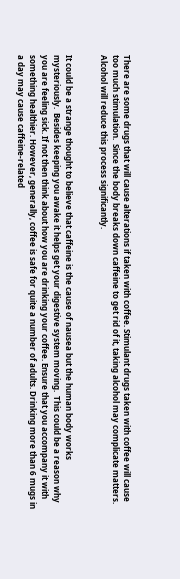There are some drugs that will cause alterations if taken with coffee. Stimulant drugs taken with coffee will cause too much stimulation.  Since the body breaks down caffeine to get rid of it, taking alcohol may complicate matters. Alcohol will reduce this process significantly.


It could be a strange thought to believe that caffeine is the cause of nausea but the human body works mysteriously.  Besides keeping you awake it helps get your digestive system moving.  This could be a reason why you are feeling sick. If not then think about how you are drinking your coffee. Ensure that you accompany it with something healthier. However, generally, coffee is safe for quite a number of adults. Drinking more than 6 mugs in a day may cause caffeine-related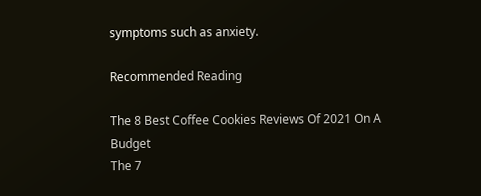symptoms such as anxiety.

Recommended Reading

The 8 Best Coffee Cookies Reviews Of 2021 On A Budget
The 7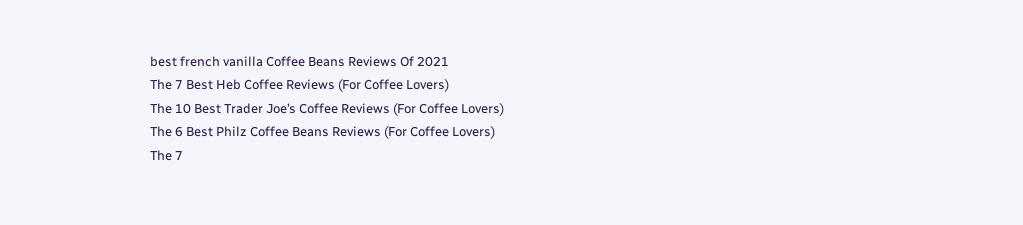best french vanilla Coffee Beans Reviews Of 2021
The 7 Best Heb Coffee Reviews (For Coffee Lovers)
The 10 Best Trader Joe’s Coffee Reviews (For Coffee Lovers)
The 6 Best Philz Coffee Beans Reviews (For Coffee Lovers)
The 7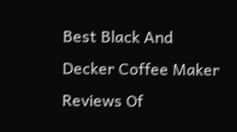Best Black And Decker Coffee Maker Reviews Of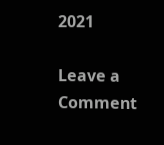2021

Leave a Comment